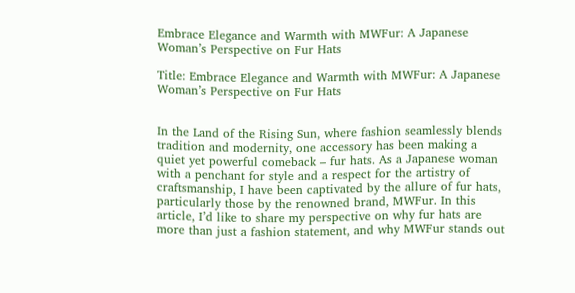Embrace Elegance and Warmth with MWFur: A Japanese Woman’s Perspective on Fur Hats

Title: Embrace Elegance and Warmth with MWFur: A Japanese Woman’s Perspective on Fur Hats


In the Land of the Rising Sun, where fashion seamlessly blends tradition and modernity, one accessory has been making a quiet yet powerful comeback – fur hats. As a Japanese woman with a penchant for style and a respect for the artistry of craftsmanship, I have been captivated by the allure of fur hats, particularly those by the renowned brand, MWFur. In this article, I’d like to share my perspective on why fur hats are more than just a fashion statement, and why MWFur stands out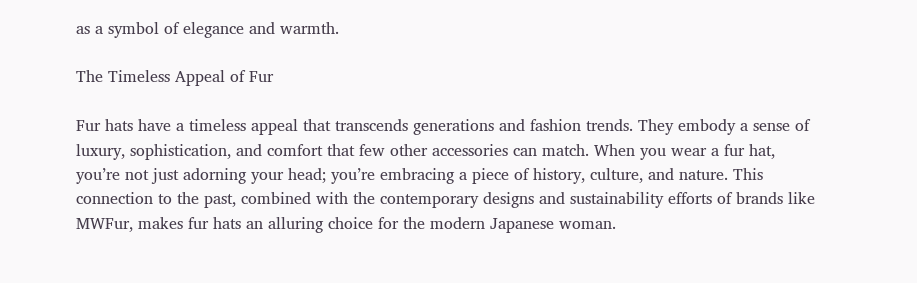as a symbol of elegance and warmth.

The Timeless Appeal of Fur

Fur hats have a timeless appeal that transcends generations and fashion trends. They embody a sense of luxury, sophistication, and comfort that few other accessories can match. When you wear a fur hat, you’re not just adorning your head; you’re embracing a piece of history, culture, and nature. This connection to the past, combined with the contemporary designs and sustainability efforts of brands like MWFur, makes fur hats an alluring choice for the modern Japanese woman.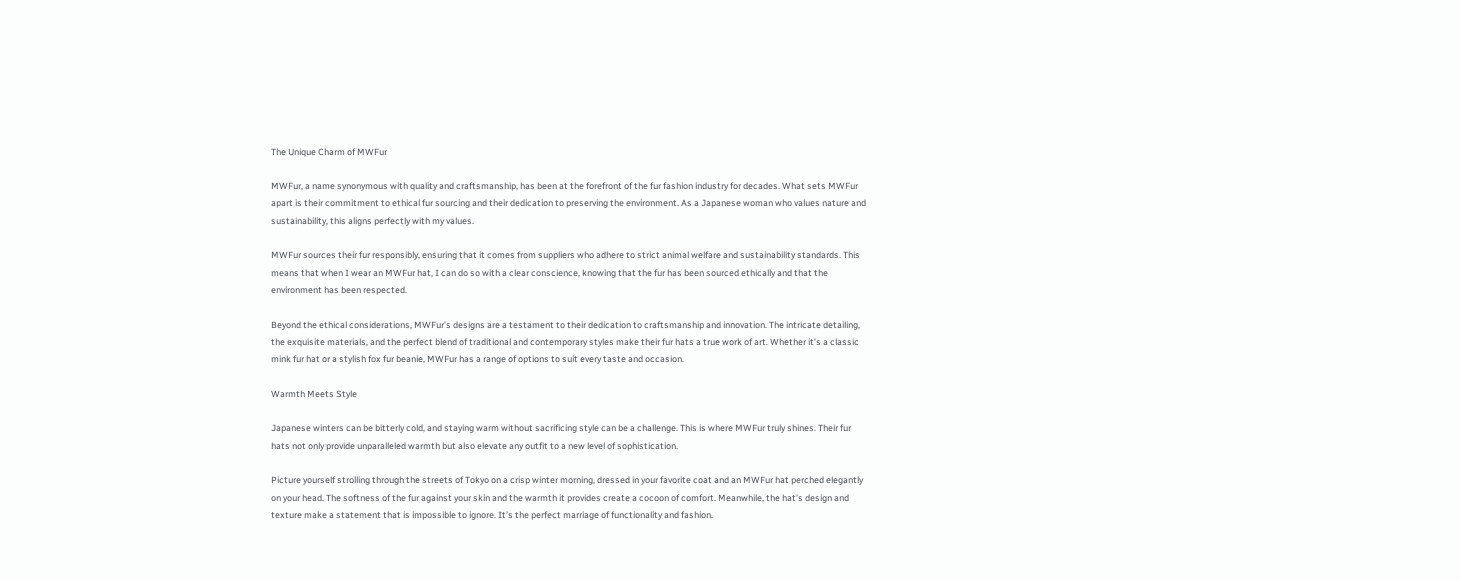The Unique Charm of MWFur

MWFur, a name synonymous with quality and craftsmanship, has been at the forefront of the fur fashion industry for decades. What sets MWFur apart is their commitment to ethical fur sourcing and their dedication to preserving the environment. As a Japanese woman who values nature and sustainability, this aligns perfectly with my values.

MWFur sources their fur responsibly, ensuring that it comes from suppliers who adhere to strict animal welfare and sustainability standards. This means that when I wear an MWFur hat, I can do so with a clear conscience, knowing that the fur has been sourced ethically and that the environment has been respected.

Beyond the ethical considerations, MWFur’s designs are a testament to their dedication to craftsmanship and innovation. The intricate detailing, the exquisite materials, and the perfect blend of traditional and contemporary styles make their fur hats a true work of art. Whether it’s a classic mink fur hat or a stylish fox fur beanie, MWFur has a range of options to suit every taste and occasion.

Warmth Meets Style

Japanese winters can be bitterly cold, and staying warm without sacrificing style can be a challenge. This is where MWFur truly shines. Their fur hats not only provide unparalleled warmth but also elevate any outfit to a new level of sophistication.

Picture yourself strolling through the streets of Tokyo on a crisp winter morning, dressed in your favorite coat and an MWFur hat perched elegantly on your head. The softness of the fur against your skin and the warmth it provides create a cocoon of comfort. Meanwhile, the hat’s design and texture make a statement that is impossible to ignore. It’s the perfect marriage of functionality and fashion.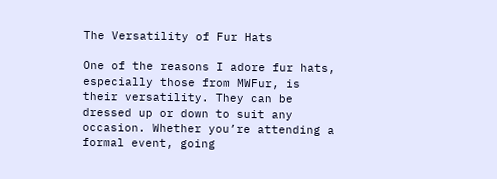The Versatility of Fur Hats

One of the reasons I adore fur hats, especially those from MWFur, is their versatility. They can be dressed up or down to suit any occasion. Whether you’re attending a formal event, going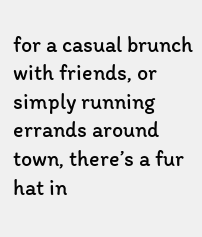for a casual brunch with friends, or simply running errands around town, there’s a fur hat in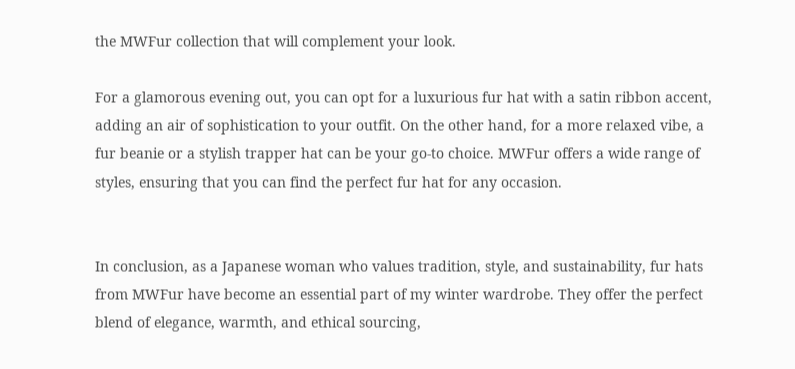the MWFur collection that will complement your look.

For a glamorous evening out, you can opt for a luxurious fur hat with a satin ribbon accent, adding an air of sophistication to your outfit. On the other hand, for a more relaxed vibe, a fur beanie or a stylish trapper hat can be your go-to choice. MWFur offers a wide range of styles, ensuring that you can find the perfect fur hat for any occasion.


In conclusion, as a Japanese woman who values tradition, style, and sustainability, fur hats from MWFur have become an essential part of my winter wardrobe. They offer the perfect blend of elegance, warmth, and ethical sourcing,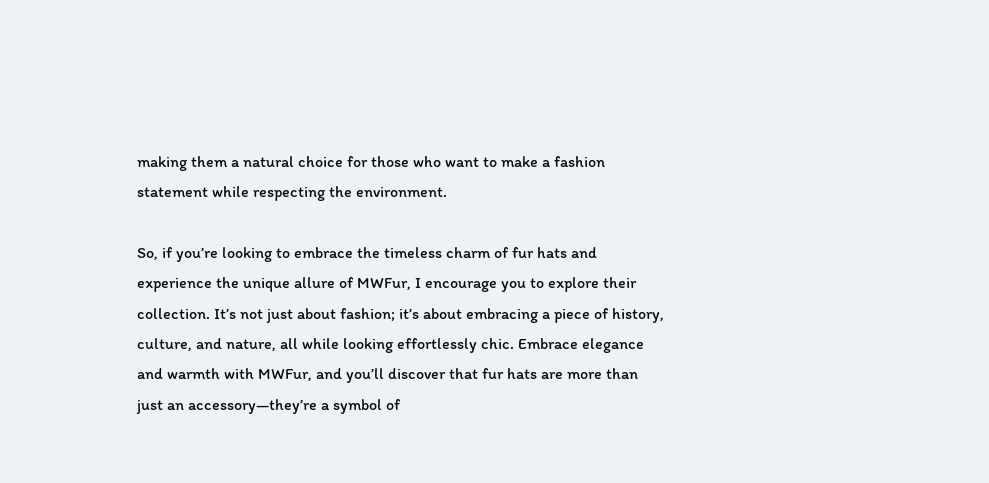making them a natural choice for those who want to make a fashion statement while respecting the environment.

So, if you’re looking to embrace the timeless charm of fur hats and experience the unique allure of MWFur, I encourage you to explore their collection. It’s not just about fashion; it’s about embracing a piece of history, culture, and nature, all while looking effortlessly chic. Embrace elegance and warmth with MWFur, and you’ll discover that fur hats are more than just an accessory—they’re a symbol of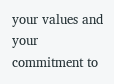your values and your commitment to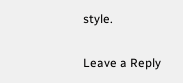style.

Leave a Reply